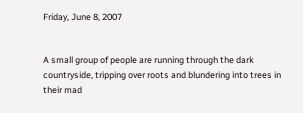Friday, June 8, 2007


A small group of people are running through the dark countryside, tripping over roots and blundering into trees in their mad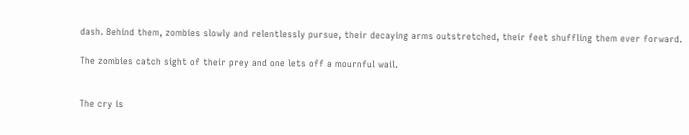dash. Behind them, zombies slowly and relentlessly pursue, their decaying arms outstretched, their feet shuffling them ever forward.

The zombies catch sight of their prey and one lets off a mournful wail.


The cry is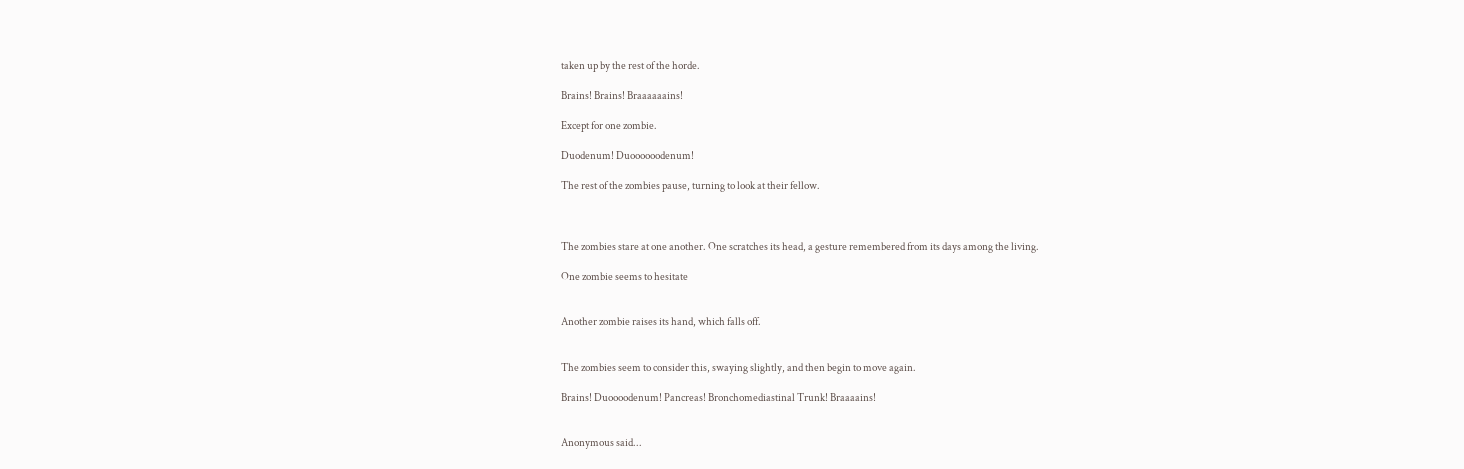taken up by the rest of the horde.

Brains! Brains! Braaaaaains!

Except for one zombie.

Duodenum! Duoooooodenum!

The rest of the zombies pause, turning to look at their fellow.



The zombies stare at one another. One scratches its head, a gesture remembered from its days among the living.

One zombie seems to hesitate


Another zombie raises its hand, which falls off.


The zombies seem to consider this, swaying slightly, and then begin to move again.

Brains! Duoooodenum! Pancreas! Bronchomediastinal Trunk! Braaaains!


Anonymous said...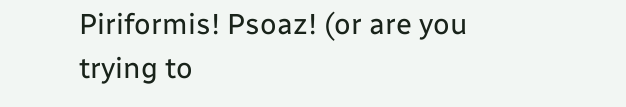Piriformis! Psoaz! (or are you trying to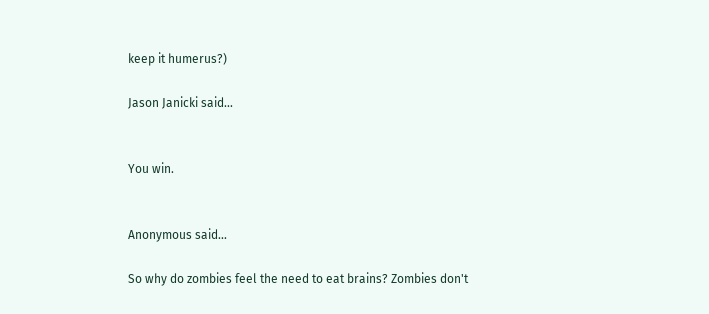keep it humerus?)

Jason Janicki said...


You win.


Anonymous said...

So why do zombies feel the need to eat brains? Zombies don't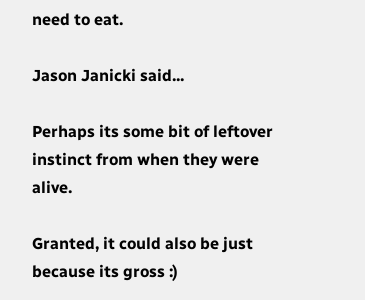need to eat.

Jason Janicki said...

Perhaps its some bit of leftover instinct from when they were alive.

Granted, it could also be just because its gross :)